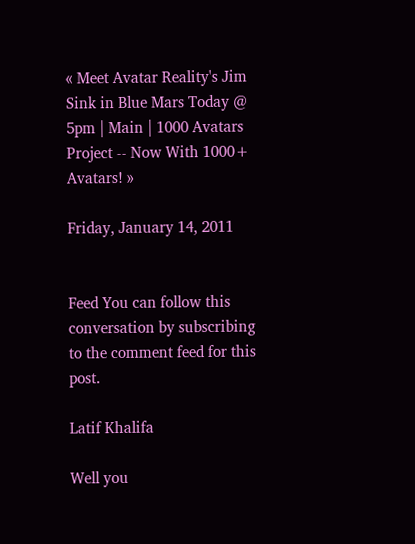« Meet Avatar Reality's Jim Sink in Blue Mars Today @ 5pm | Main | 1000 Avatars Project -- Now With 1000+ Avatars! »

Friday, January 14, 2011


Feed You can follow this conversation by subscribing to the comment feed for this post.

Latif Khalifa

Well you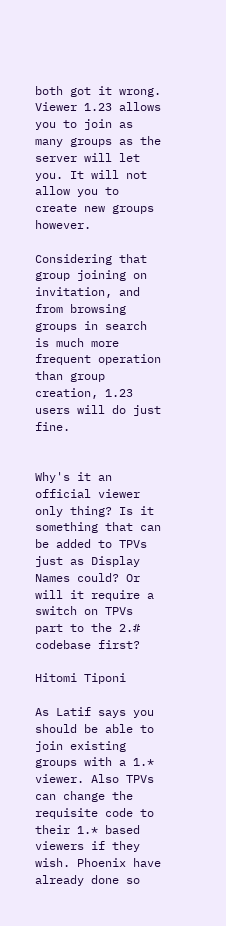both got it wrong. Viewer 1.23 allows you to join as many groups as the server will let you. It will not allow you to create new groups however.

Considering that group joining on invitation, and from browsing groups in search is much more frequent operation than group creation, 1.23 users will do just fine.


Why's it an official viewer only thing? Is it something that can be added to TPVs just as Display Names could? Or will it require a switch on TPVs part to the 2.# codebase first?

Hitomi Tiponi

As Latif says you should be able to join existing groups with a 1.* viewer. Also TPVs can change the requisite code to their 1.* based viewers if they wish. Phoenix have already done so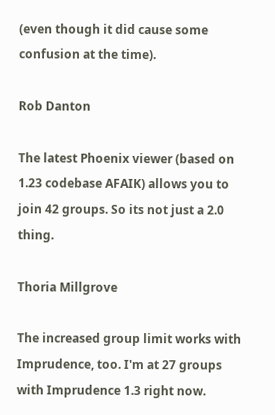(even though it did cause some confusion at the time).

Rob Danton

The latest Phoenix viewer (based on 1.23 codebase AFAIK) allows you to join 42 groups. So its not just a 2.0 thing.

Thoria Millgrove

The increased group limit works with Imprudence, too. I'm at 27 groups with Imprudence 1.3 right now.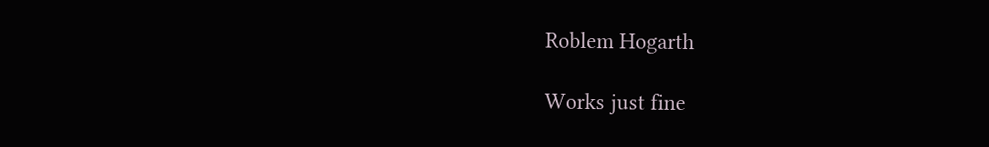Roblem Hogarth

Works just fine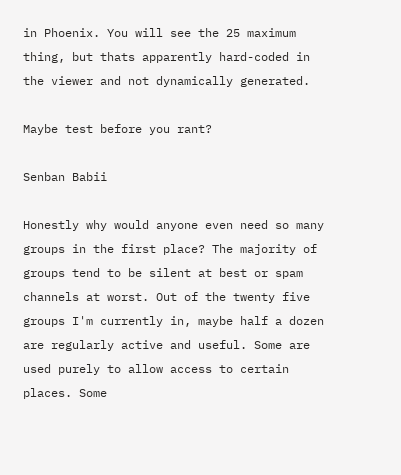in Phoenix. You will see the 25 maximum thing, but thats apparently hard-coded in the viewer and not dynamically generated.

Maybe test before you rant?

Senban Babii

Honestly why would anyone even need so many groups in the first place? The majority of groups tend to be silent at best or spam channels at worst. Out of the twenty five groups I'm currently in, maybe half a dozen are regularly active and useful. Some are used purely to allow access to certain places. Some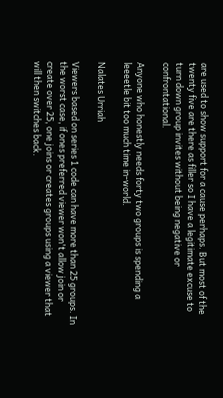are used to show support for a cause perhaps. But most of the twenty five are there as filler so I have a legitimate excuse to turn down group invites without being negative or confrontational.

Anyone who honestly needs forty two groups is spending a leeeetle bit too much time in-world.

Nalates Urriah

Viewers based on series 1 code can have more than 25 groups. In the worst case, if ones preferred viewer won't allow join or create over 25, one joins or creates groups using a viewer that will then switches back.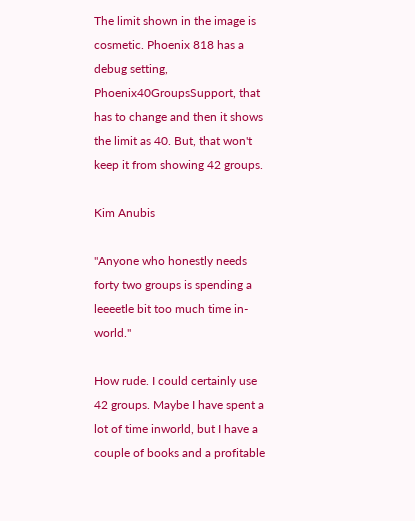The limit shown in the image is cosmetic. Phoenix 818 has a debug setting, Phoenix40GroupsSupport, that has to change and then it shows the limit as 40. But, that won't keep it from showing 42 groups.

Kim Anubis

"Anyone who honestly needs forty two groups is spending a leeeetle bit too much time in-world."

How rude. I could certainly use 42 groups. Maybe I have spent a lot of time inworld, but I have a couple of books and a profitable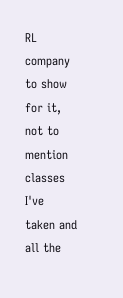RL company to show for it, not to mention classes I've taken and all the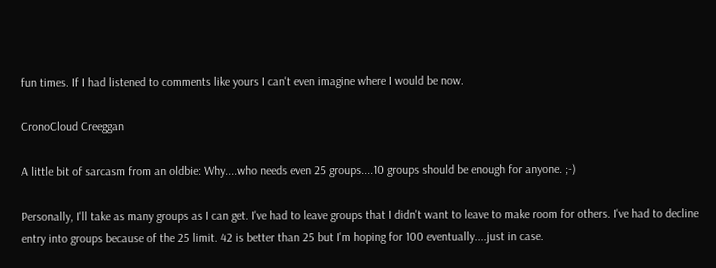fun times. If I had listened to comments like yours I can't even imagine where I would be now.

CronoCloud Creeggan

A little bit of sarcasm from an oldbie: Why....who needs even 25 groups....10 groups should be enough for anyone. ;-)

Personally, I'll take as many groups as I can get. I've had to leave groups that I didn't want to leave to make room for others. I've had to decline entry into groups because of the 25 limit. 42 is better than 25 but I'm hoping for 100 eventually....just in case.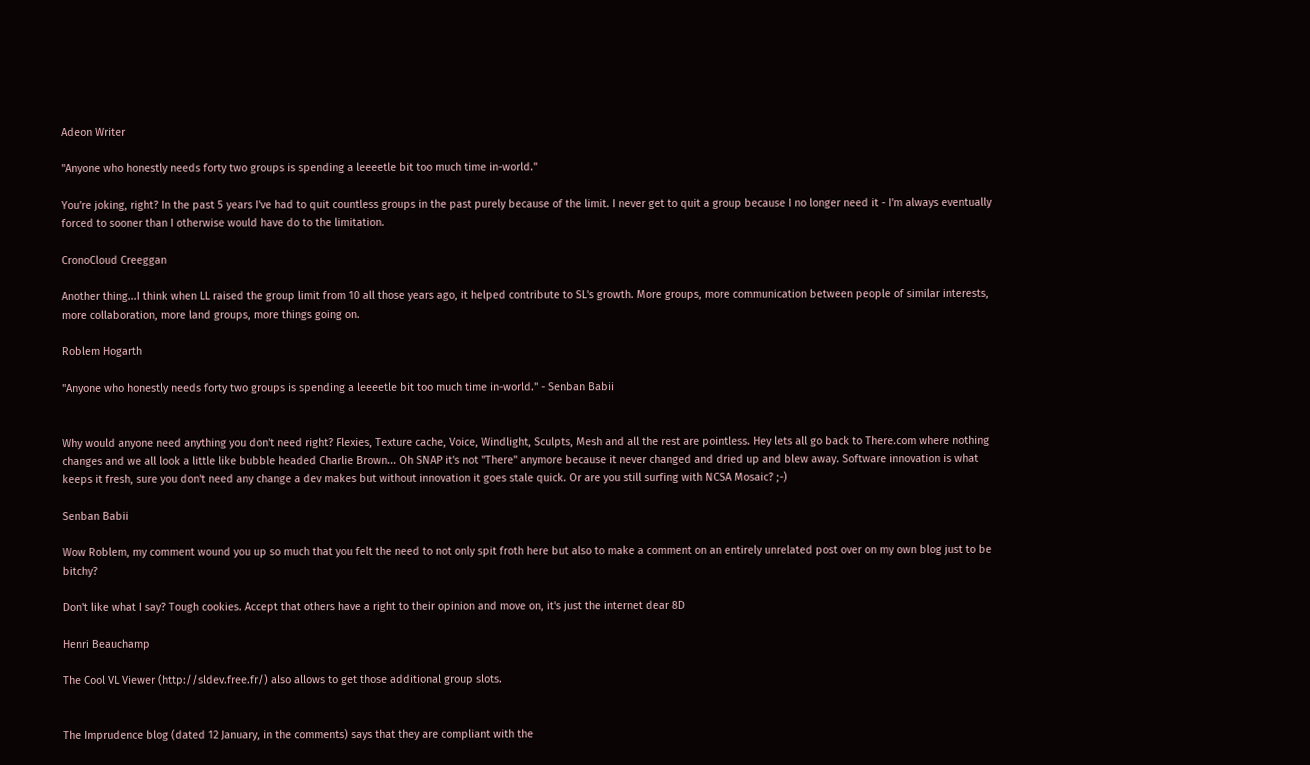Adeon Writer

"Anyone who honestly needs forty two groups is spending a leeeetle bit too much time in-world."

You're joking, right? In the past 5 years I've had to quit countless groups in the past purely because of the limit. I never get to quit a group because I no longer need it - I'm always eventually forced to sooner than I otherwise would have do to the limitation.

CronoCloud Creeggan

Another thing...I think when LL raised the group limit from 10 all those years ago, it helped contribute to SL's growth. More groups, more communication between people of similar interests, more collaboration, more land groups, more things going on.

Roblem Hogarth

"Anyone who honestly needs forty two groups is spending a leeeetle bit too much time in-world." - Senban Babii


Why would anyone need anything you don't need right? Flexies, Texture cache, Voice, Windlight, Sculpts, Mesh and all the rest are pointless. Hey lets all go back to There.com where nothing changes and we all look a little like bubble headed Charlie Brown... Oh SNAP it's not "There" anymore because it never changed and dried up and blew away. Software innovation is what keeps it fresh, sure you don't need any change a dev makes but without innovation it goes stale quick. Or are you still surfing with NCSA Mosaic? ;-)

Senban Babii

Wow Roblem, my comment wound you up so much that you felt the need to not only spit froth here but also to make a comment on an entirely unrelated post over on my own blog just to be bitchy?

Don't like what I say? Tough cookies. Accept that others have a right to their opinion and move on, it's just the internet dear 8D

Henri Beauchamp

The Cool VL Viewer (http://sldev.free.fr/) also allows to get those additional group slots.


The Imprudence blog (dated 12 January, in the comments) says that they are compliant with the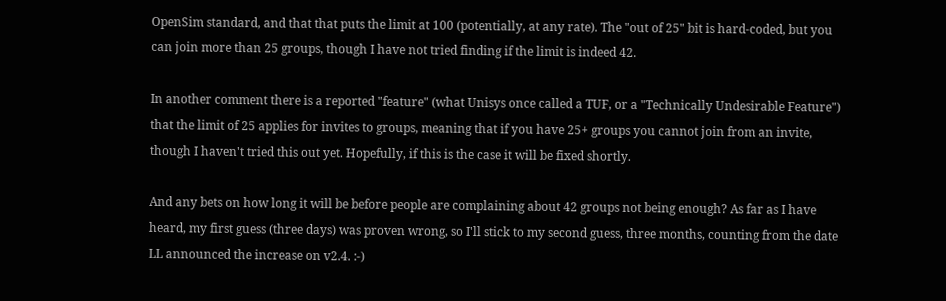OpenSim standard, and that that puts the limit at 100 (potentially, at any rate). The "out of 25" bit is hard-coded, but you can join more than 25 groups, though I have not tried finding if the limit is indeed 42.

In another comment there is a reported "feature" (what Unisys once called a TUF, or a "Technically Undesirable Feature") that the limit of 25 applies for invites to groups, meaning that if you have 25+ groups you cannot join from an invite, though I haven't tried this out yet. Hopefully, if this is the case it will be fixed shortly.

And any bets on how long it will be before people are complaining about 42 groups not being enough? As far as I have heard, my first guess (three days) was proven wrong, so I'll stick to my second guess, three months, counting from the date LL announced the increase on v2.4. :-)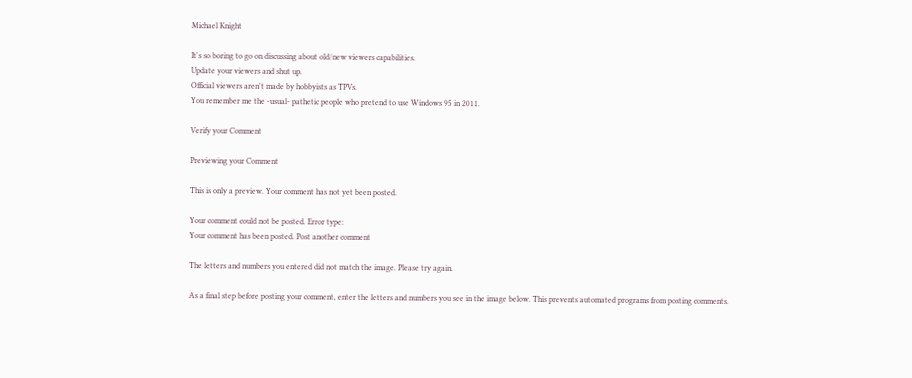Michael Knight

It's so boring to go on discussing about old/new viewers capabilities.
Update your viewers and shut up.
Official viewers aren't made by hobbyists as TPVs.
You remember me the -usual- pathetic people who pretend to use Windows 95 in 2011.

Verify your Comment

Previewing your Comment

This is only a preview. Your comment has not yet been posted.

Your comment could not be posted. Error type:
Your comment has been posted. Post another comment

The letters and numbers you entered did not match the image. Please try again.

As a final step before posting your comment, enter the letters and numbers you see in the image below. This prevents automated programs from posting comments.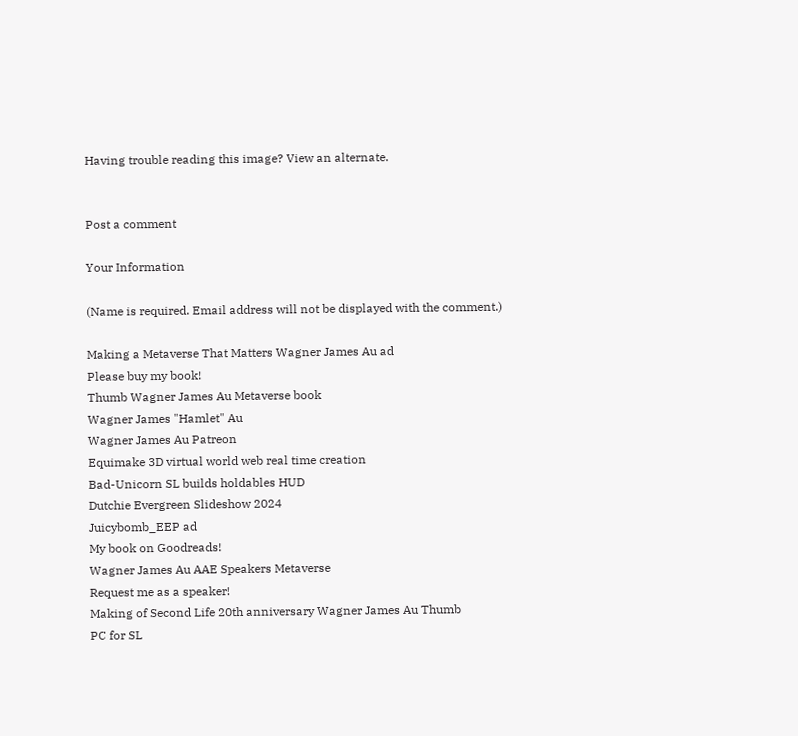Having trouble reading this image? View an alternate.


Post a comment

Your Information

(Name is required. Email address will not be displayed with the comment.)

Making a Metaverse That Matters Wagner James Au ad
Please buy my book!
Thumb Wagner James Au Metaverse book
Wagner James "Hamlet" Au
Wagner James Au Patreon
Equimake 3D virtual world web real time creation
Bad-Unicorn SL builds holdables HUD
Dutchie Evergreen Slideshow 2024
Juicybomb_EEP ad
My book on Goodreads!
Wagner James Au AAE Speakers Metaverse
Request me as a speaker!
Making of Second Life 20th anniversary Wagner James Au Thumb
PC for SL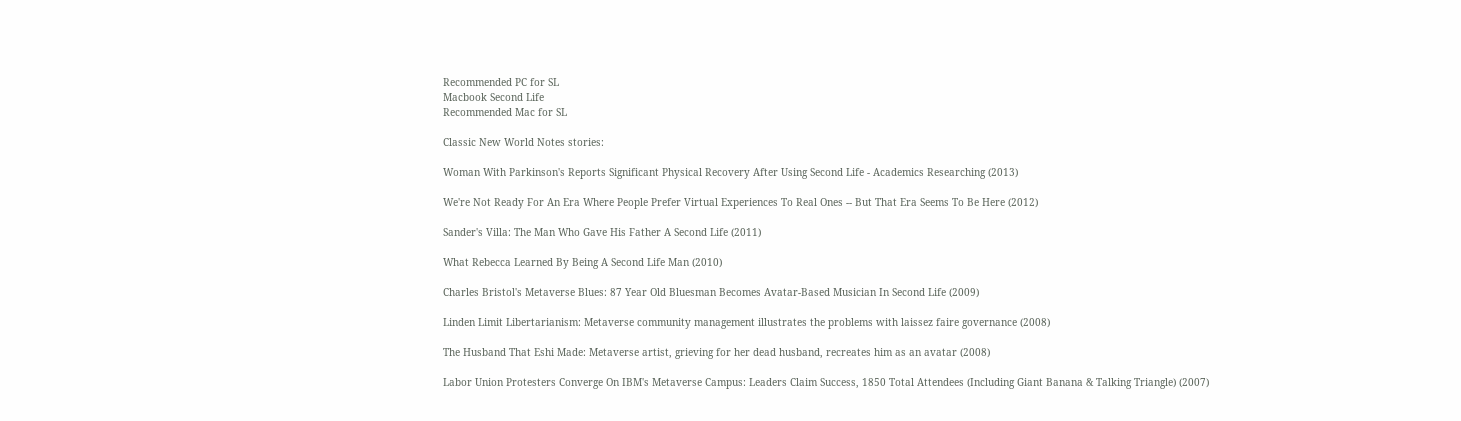Recommended PC for SL
Macbook Second Life
Recommended Mac for SL

Classic New World Notes stories:

Woman With Parkinson's Reports Significant Physical Recovery After Using Second Life - Academics Researching (2013)

We're Not Ready For An Era Where People Prefer Virtual Experiences To Real Ones -- But That Era Seems To Be Here (2012)

Sander's Villa: The Man Who Gave His Father A Second Life (2011)

What Rebecca Learned By Being A Second Life Man (2010)

Charles Bristol's Metaverse Blues: 87 Year Old Bluesman Becomes Avatar-Based Musician In Second Life (2009)

Linden Limit Libertarianism: Metaverse community management illustrates the problems with laissez faire governance (2008)

The Husband That Eshi Made: Metaverse artist, grieving for her dead husband, recreates him as an avatar (2008)

Labor Union Protesters Converge On IBM's Metaverse Campus: Leaders Claim Success, 1850 Total Attendees (Including Giant Banana & Talking Triangle) (2007)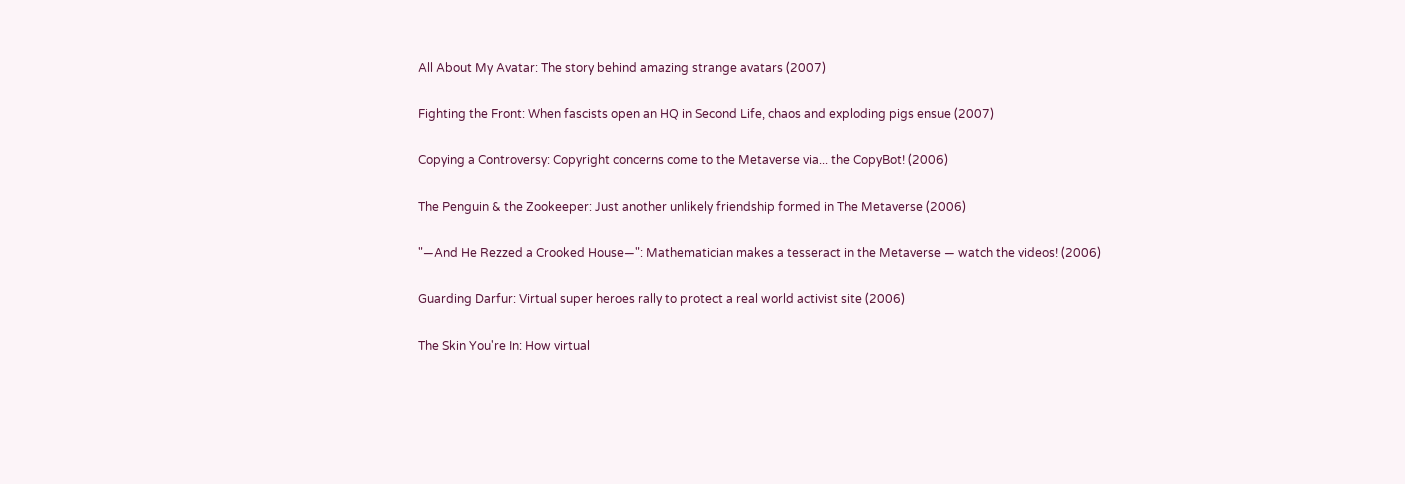All About My Avatar: The story behind amazing strange avatars (2007)

Fighting the Front: When fascists open an HQ in Second Life, chaos and exploding pigs ensue (2007)

Copying a Controversy: Copyright concerns come to the Metaverse via... the CopyBot! (2006)

The Penguin & the Zookeeper: Just another unlikely friendship formed in The Metaverse (2006)

"—And He Rezzed a Crooked House—": Mathematician makes a tesseract in the Metaverse — watch the videos! (2006)

Guarding Darfur: Virtual super heroes rally to protect a real world activist site (2006)

The Skin You're In: How virtual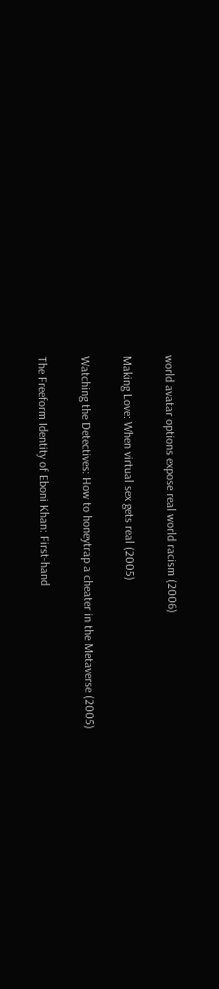world avatar options expose real world racism (2006)

Making Love: When virtual sex gets real (2005)

Watching the Detectives: How to honeytrap a cheater in the Metaverse (2005)

The Freeform Identity of Eboni Khan: First-hand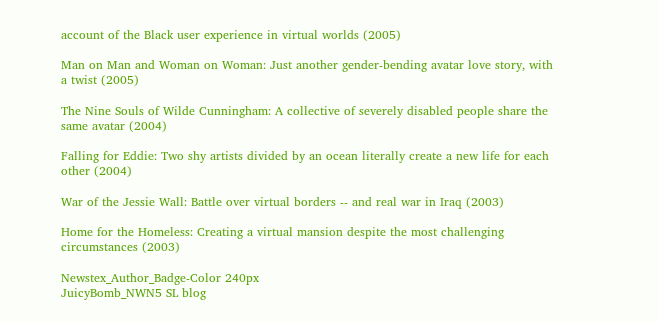account of the Black user experience in virtual worlds (2005)

Man on Man and Woman on Woman: Just another gender-bending avatar love story, with a twist (2005)

The Nine Souls of Wilde Cunningham: A collective of severely disabled people share the same avatar (2004)

Falling for Eddie: Two shy artists divided by an ocean literally create a new life for each other (2004)

War of the Jessie Wall: Battle over virtual borders -- and real war in Iraq (2003)

Home for the Homeless: Creating a virtual mansion despite the most challenging circumstances (2003)

Newstex_Author_Badge-Color 240px
JuicyBomb_NWN5 SL blog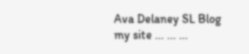Ava Delaney SL Blog
my site ... ... ...